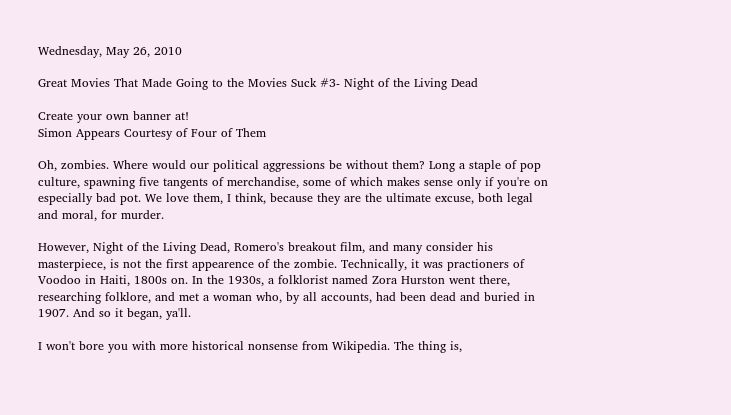Wednesday, May 26, 2010

Great Movies That Made Going to the Movies Suck #3- Night of the Living Dead

Create your own banner at!
Simon Appears Courtesy of Four of Them

Oh, zombies. Where would our political aggressions be without them? Long a staple of pop culture, spawning five tangents of merchandise, some of which makes sense only if you're on especially bad pot. We love them, I think, because they are the ultimate excuse, both legal and moral, for murder.

However, Night of the Living Dead, Romero's breakout film, and many consider his masterpiece, is not the first appearence of the zombie. Technically, it was practioners of Voodoo in Haiti, 1800s on. In the 1930s, a folklorist named Zora Hurston went there, researching folklore, and met a woman who, by all accounts, had been dead and buried in 1907. And so it began, ya'll.

I won't bore you with more historical nonsense from Wikipedia. The thing is,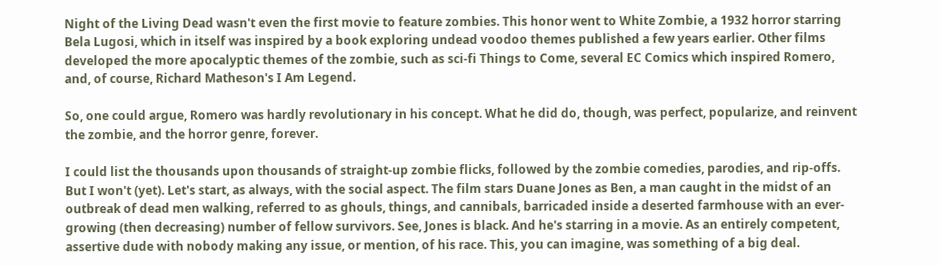Night of the Living Dead wasn't even the first movie to feature zombies. This honor went to White Zombie, a 1932 horror starring Bela Lugosi, which in itself was inspired by a book exploring undead voodoo themes published a few years earlier. Other films developed the more apocalyptic themes of the zombie, such as sci-fi Things to Come, several EC Comics which inspired Romero, and, of course, Richard Matheson's I Am Legend.

So, one could argue, Romero was hardly revolutionary in his concept. What he did do, though, was perfect, popularize, and reinvent the zombie, and the horror genre, forever.

I could list the thousands upon thousands of straight-up zombie flicks, followed by the zombie comedies, parodies, and rip-offs. But I won't (yet). Let's start, as always, with the social aspect. The film stars Duane Jones as Ben, a man caught in the midst of an outbreak of dead men walking, referred to as ghouls, things, and cannibals, barricaded inside a deserted farmhouse with an ever-growing (then decreasing) number of fellow survivors. See, Jones is black. And he's starring in a movie. As an entirely competent, assertive dude with nobody making any issue, or mention, of his race. This, you can imagine, was something of a big deal.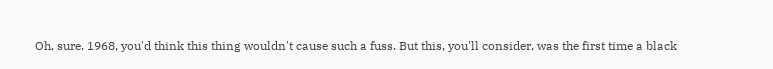Oh, sure. 1968, you'd think this thing wouldn't cause such a fuss. But this, you'll consider, was the first time a black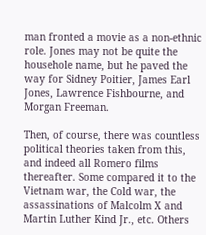man fronted a movie as a non-ethnic role. Jones may not be quite the househole name, but he paved the way for Sidney Poitier, James Earl Jones, Lawrence Fishbourne, and Morgan Freeman.

Then, of course, there was countless political theories taken from this, and indeed all Romero films thereafter. Some compared it to the Vietnam war, the Cold war, the assassinations of Malcolm X and Martin Luther Kind Jr., etc. Others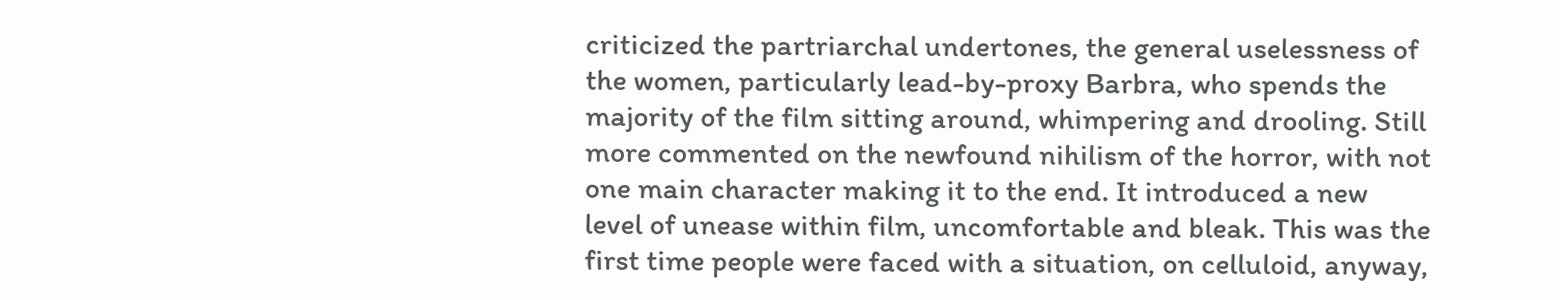criticized the partriarchal undertones, the general uselessness of the women, particularly lead-by-proxy Barbra, who spends the majority of the film sitting around, whimpering and drooling. Still more commented on the newfound nihilism of the horror, with not one main character making it to the end. It introduced a new level of unease within film, uncomfortable and bleak. This was the first time people were faced with a situation, on celluloid, anyway,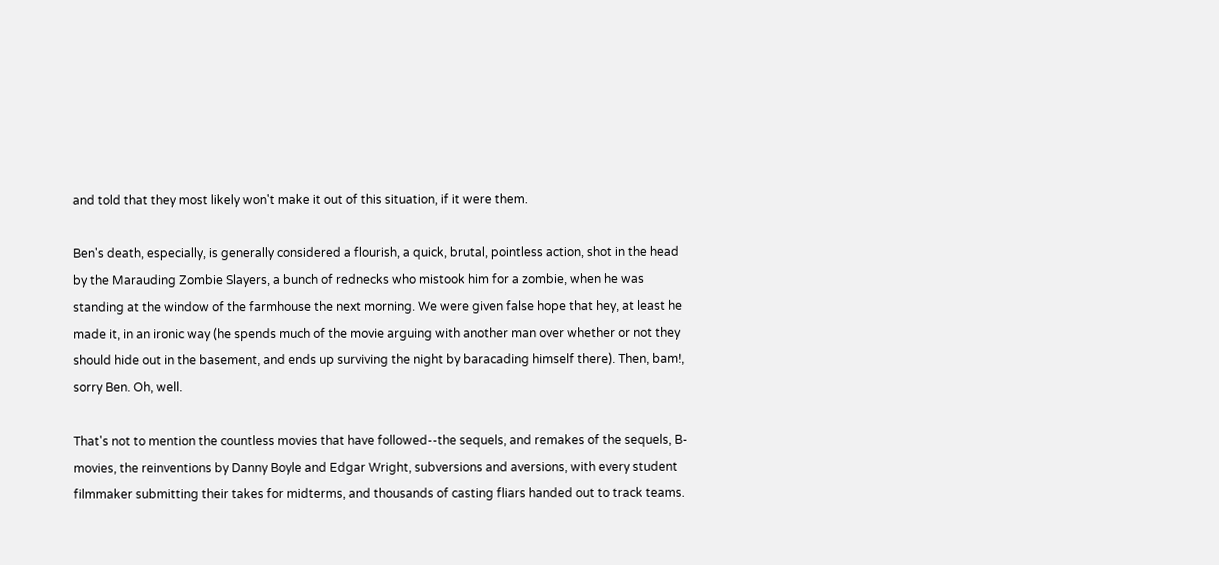and told that they most likely won't make it out of this situation, if it were them.

Ben's death, especially, is generally considered a flourish, a quick, brutal, pointless action, shot in the head by the Marauding Zombie Slayers, a bunch of rednecks who mistook him for a zombie, when he was standing at the window of the farmhouse the next morning. We were given false hope that hey, at least he made it, in an ironic way (he spends much of the movie arguing with another man over whether or not they should hide out in the basement, and ends up surviving the night by baracading himself there). Then, bam!, sorry Ben. Oh, well.

That's not to mention the countless movies that have followed--the sequels, and remakes of the sequels, B-movies, the reinventions by Danny Boyle and Edgar Wright, subversions and aversions, with every student filmmaker submitting their takes for midterms, and thousands of casting fliars handed out to track teams.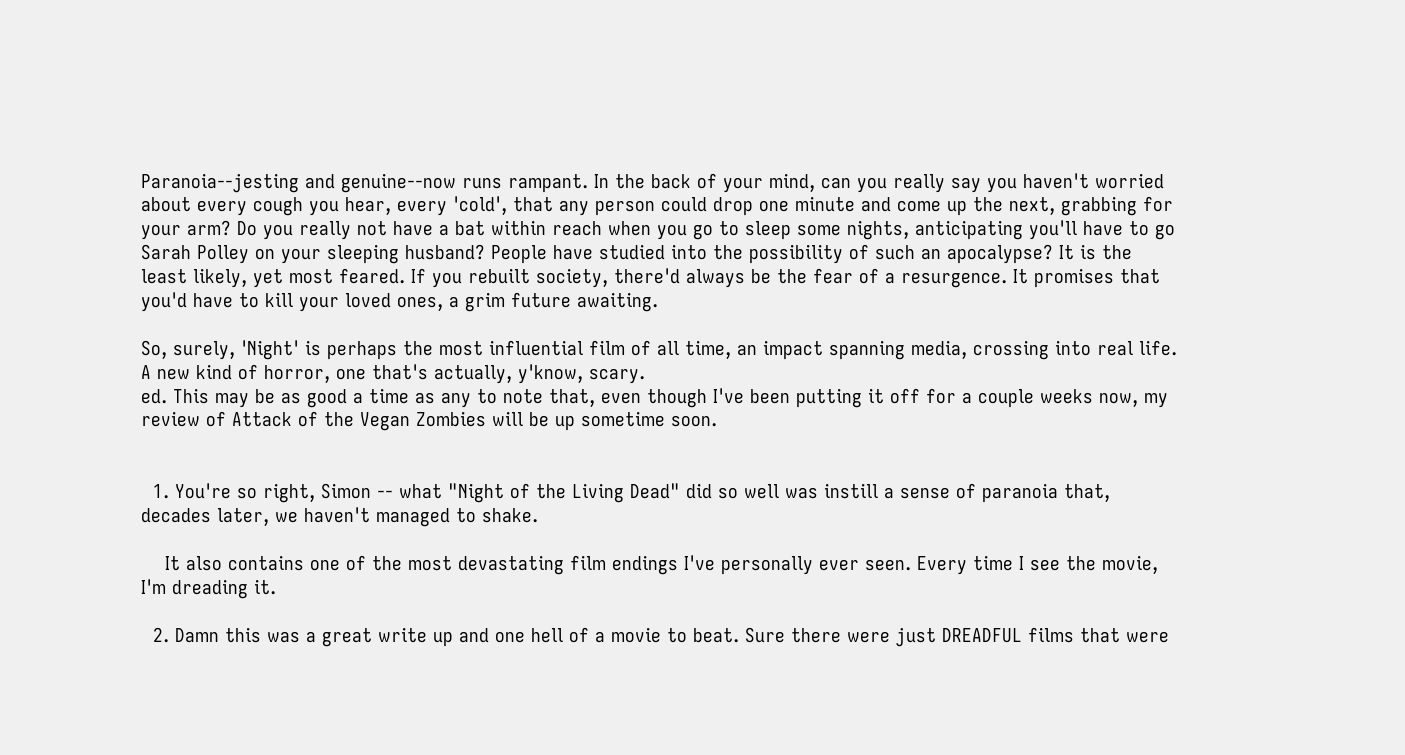Paranoia--jesting and genuine--now runs rampant. In the back of your mind, can you really say you haven't worried about every cough you hear, every 'cold', that any person could drop one minute and come up the next, grabbing for your arm? Do you really not have a bat within reach when you go to sleep some nights, anticipating you'll have to go Sarah Polley on your sleeping husband? People have studied into the possibility of such an apocalypse? It is the least likely, yet most feared. If you rebuilt society, there'd always be the fear of a resurgence. It promises that you'd have to kill your loved ones, a grim future awaiting.

So, surely, 'Night' is perhaps the most influential film of all time, an impact spanning media, crossing into real life. A new kind of horror, one that's actually, y'know, scary.
ed. This may be as good a time as any to note that, even though I've been putting it off for a couple weeks now, my review of Attack of the Vegan Zombies will be up sometime soon.


  1. You're so right, Simon -- what "Night of the Living Dead" did so well was instill a sense of paranoia that, decades later, we haven't managed to shake.

    It also contains one of the most devastating film endings I've personally ever seen. Every time I see the movie, I'm dreading it.

  2. Damn this was a great write up and one hell of a movie to beat. Sure there were just DREADFUL films that were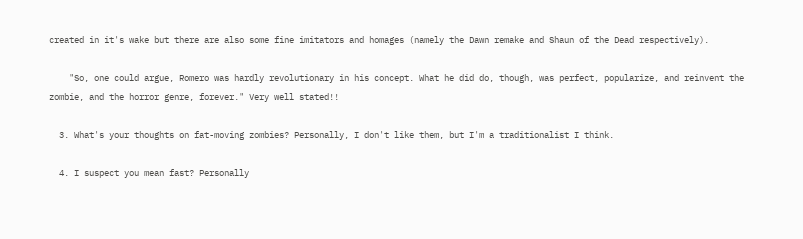created in it's wake but there are also some fine imitators and homages (namely the Dawn remake and Shaun of the Dead respectively).

    "So, one could argue, Romero was hardly revolutionary in his concept. What he did do, though, was perfect, popularize, and reinvent the zombie, and the horror genre, forever." Very well stated!!

  3. What's your thoughts on fat-moving zombies? Personally, I don't like them, but I'm a traditionalist I think.

  4. I suspect you mean fast? Personally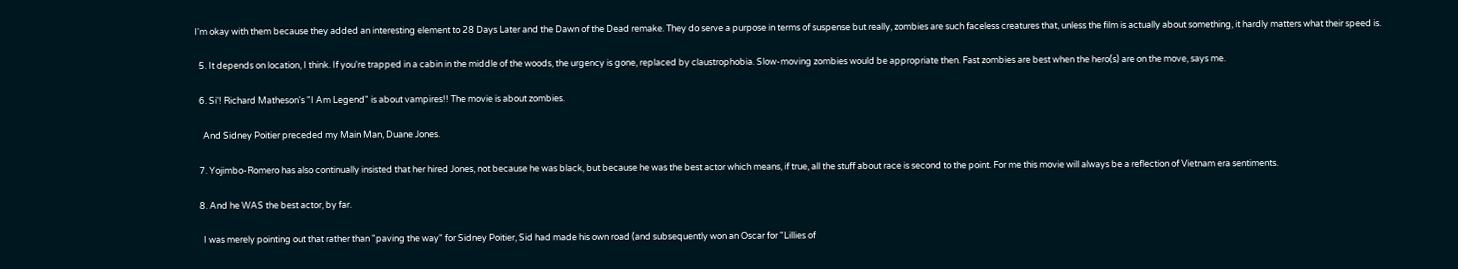I'm okay with them because they added an interesting element to 28 Days Later and the Dawn of the Dead remake. They do serve a purpose in terms of suspense but really, zombies are such faceless creatures that, unless the film is actually about something, it hardly matters what their speed is.

  5. It depends on location, I think. If you're trapped in a cabin in the middle of the woods, the urgency is gone, replaced by claustrophobia. Slow-moving zombies would be appropriate then. Fast zombies are best when the hero(s) are on the move, says me.

  6. Si'! Richard Matheson's "I Am Legend" is about vampires!! The movie is about zombies.

    And Sidney Poitier preceded my Main Man, Duane Jones.

  7. Yojimbo-Romero has also continually insisted that her hired Jones, not because he was black, but because he was the best actor which means, if true, all the stuff about race is second to the point. For me this movie will always be a reflection of Vietnam era sentiments.

  8. And he WAS the best actor, by far.

    I was merely pointing out that rather than "paving the way" for Sidney Poitier, Sid had made his own road (and subsequently won an Oscar for "Lillies of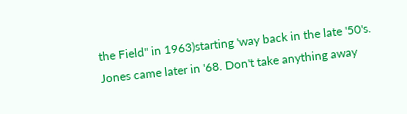the Field" in 1963)starting 'way back in the late '50's. Jones came later in '68. Don't take anything away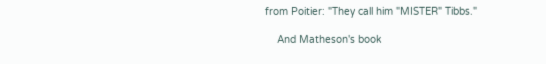from Poitier: "They call him "MISTER" Tibbs."

    And Matheson's book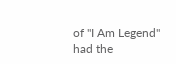of "I Am Legend" had the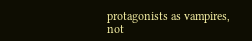protagonists as vampires, not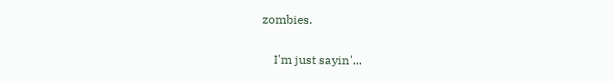zombies.

    I'm just sayin'...